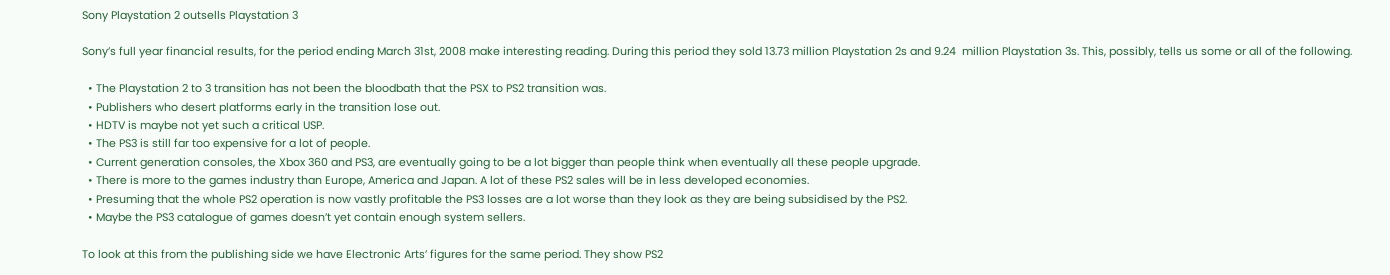Sony Playstation 2 outsells Playstation 3

Sony’s full year financial results, for the period ending March 31st, 2008 make interesting reading. During this period they sold 13.73 million Playstation 2s and 9.24  million Playstation 3s. This, possibly, tells us some or all of the following.

  • The Playstation 2 to 3 transition has not been the bloodbath that the PSX to PS2 transition was.
  • Publishers who desert platforms early in the transition lose out.
  • HDTV is maybe not yet such a critical USP.
  • The PS3 is still far too expensive for a lot of people.
  • Current generation consoles, the Xbox 360 and PS3, are eventually going to be a lot bigger than people think when eventually all these people upgrade.
  • There is more to the games industry than Europe, America and Japan. A lot of these PS2 sales will be in less developed economies.
  • Presuming that the whole PS2 operation is now vastly profitable the PS3 losses are a lot worse than they look as they are being subsidised by the PS2.
  • Maybe the PS3 catalogue of games doesn’t yet contain enough system sellers.

To look at this from the publishing side we have Electronic Arts’ figures for the same period. They show PS2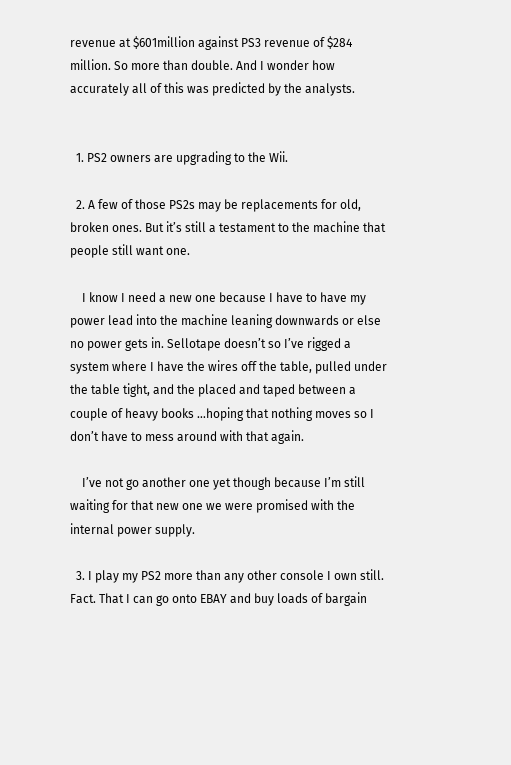revenue at $601million against PS3 revenue of $284 million. So more than double. And I wonder how accurately all of this was predicted by the analysts.


  1. PS2 owners are upgrading to the Wii.

  2. A few of those PS2s may be replacements for old, broken ones. But it’s still a testament to the machine that people still want one.

    I know I need a new one because I have to have my power lead into the machine leaning downwards or else no power gets in. Sellotape doesn’t so I’ve rigged a system where I have the wires off the table, pulled under the table tight, and the placed and taped between a couple of heavy books …hoping that nothing moves so I don’t have to mess around with that again.

    I’ve not go another one yet though because I’m still waiting for that new one we were promised with the internal power supply.

  3. I play my PS2 more than any other console I own still. Fact. That I can go onto EBAY and buy loads of bargain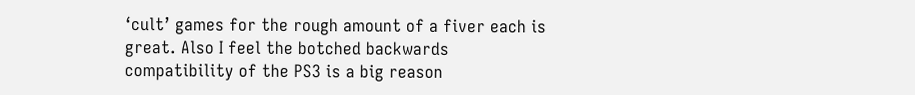‘cult’ games for the rough amount of a fiver each is great. Also I feel the botched backwards compatibility of the PS3 is a big reason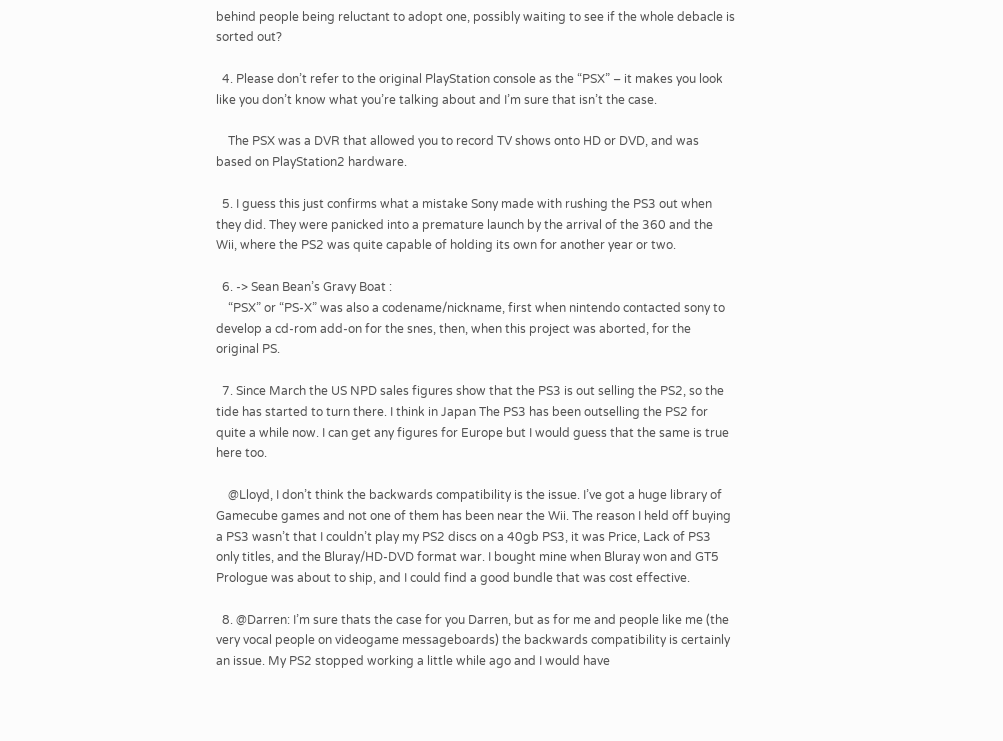behind people being reluctant to adopt one, possibly waiting to see if the whole debacle is sorted out?

  4. Please don’t refer to the original PlayStation console as the “PSX” – it makes you look like you don’t know what you’re talking about and I’m sure that isn’t the case.

    The PSX was a DVR that allowed you to record TV shows onto HD or DVD, and was based on PlayStation2 hardware.

  5. I guess this just confirms what a mistake Sony made with rushing the PS3 out when they did. They were panicked into a premature launch by the arrival of the 360 and the Wii, where the PS2 was quite capable of holding its own for another year or two.

  6. -> Sean Bean’s Gravy Boat :
    “PSX” or “PS-X” was also a codename/nickname, first when nintendo contacted sony to develop a cd-rom add-on for the snes, then, when this project was aborted, for the original PS.

  7. Since March the US NPD sales figures show that the PS3 is out selling the PS2, so the tide has started to turn there. I think in Japan The PS3 has been outselling the PS2 for quite a while now. I can get any figures for Europe but I would guess that the same is true here too.

    @Lloyd, I don’t think the backwards compatibility is the issue. I’ve got a huge library of Gamecube games and not one of them has been near the Wii. The reason I held off buying a PS3 wasn’t that I couldn’t play my PS2 discs on a 40gb PS3, it was Price, Lack of PS3 only titles, and the Bluray/HD-DVD format war. I bought mine when Bluray won and GT5 Prologue was about to ship, and I could find a good bundle that was cost effective.

  8. @Darren: I’m sure thats the case for you Darren, but as for me and people like me (the very vocal people on videogame messageboards) the backwards compatibility is certainly an issue. My PS2 stopped working a little while ago and I would have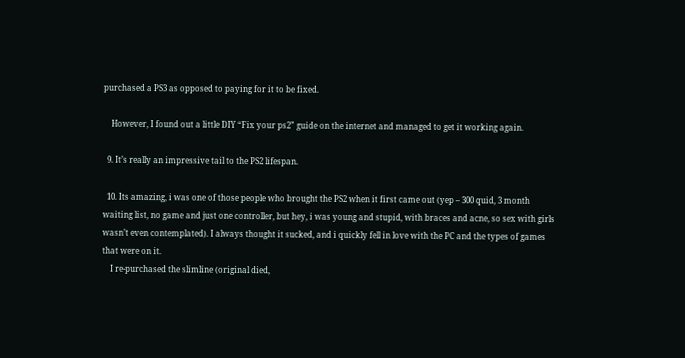purchased a PS3 as opposed to paying for it to be fixed.

    However, I found out a little DIY “Fix your ps2” guide on the internet and managed to get it working again.

  9. It’s really an impressive tail to the PS2 lifespan.

  10. Its amazing, i was one of those people who brought the PS2 when it first came out (yep – 300 quid, 3 month waiting list, no game and just one controller, but hey, i was young and stupid, with braces and acne, so sex with girls wasn’t even contemplated). I always thought it sucked, and i quickly fell in love with the PC and the types of games that were on it.
    I re-purchased the slimline (original died,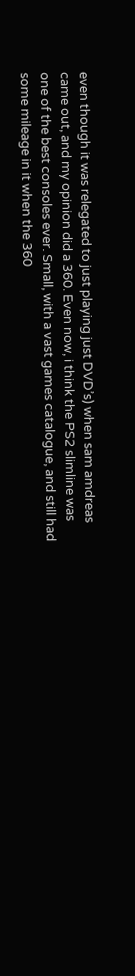even though it was relegated to just playing just DVD’s) when sam amdreas came out, and my opinion did a 360. Even now, i think the PS2 slimline was one of the best consoles ever. Small, with a vast games catalogue, and still had some mileage in it when the 360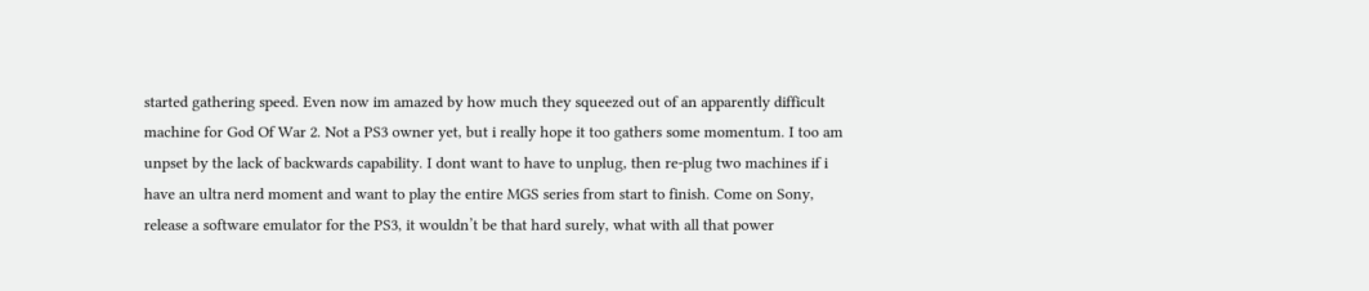started gathering speed. Even now im amazed by how much they squeezed out of an apparently difficult machine for God Of War 2. Not a PS3 owner yet, but i really hope it too gathers some momentum. I too am unpset by the lack of backwards capability. I dont want to have to unplug, then re-plug two machines if i have an ultra nerd moment and want to play the entire MGS series from start to finish. Come on Sony, release a software emulator for the PS3, it wouldn’t be that hard surely, what with all that power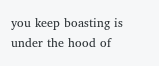you keep boasting is under the hood of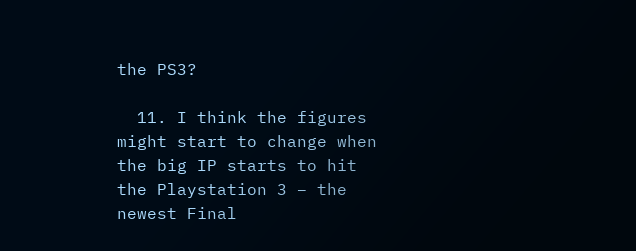the PS3?

  11. I think the figures might start to change when the big IP starts to hit the Playstation 3 – the newest Final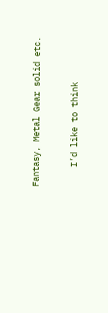Fantasy, Metal Gear solid etc.

    I’d like to think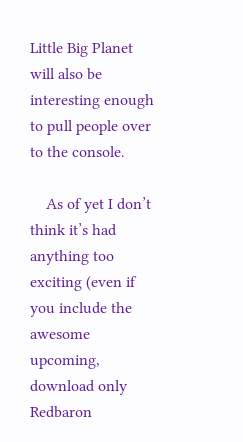Little Big Planet will also be interesting enough to pull people over to the console.

    As of yet I don’t think it’s had anything too exciting (even if you include the awesome upcoming, download only Redbaron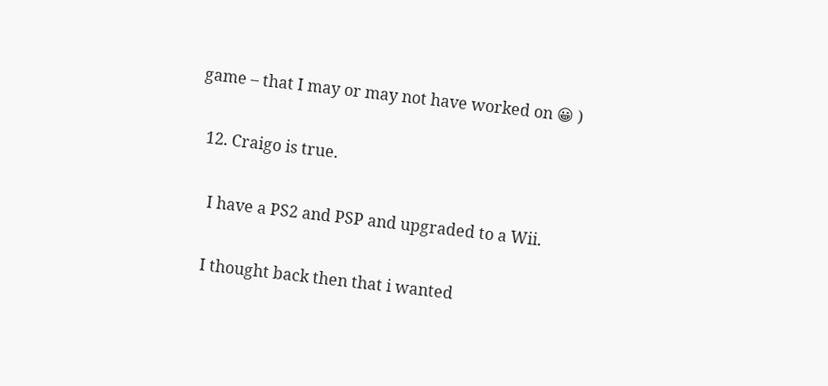game – that I may or may not have worked on 😀 )

  12. Craigo is true.

    I have a PS2 and PSP and upgraded to a Wii.

    I thought back then that i wanted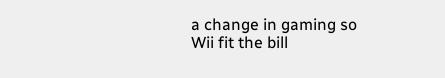a change in gaming so Wii fit the bill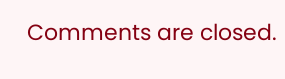Comments are closed.